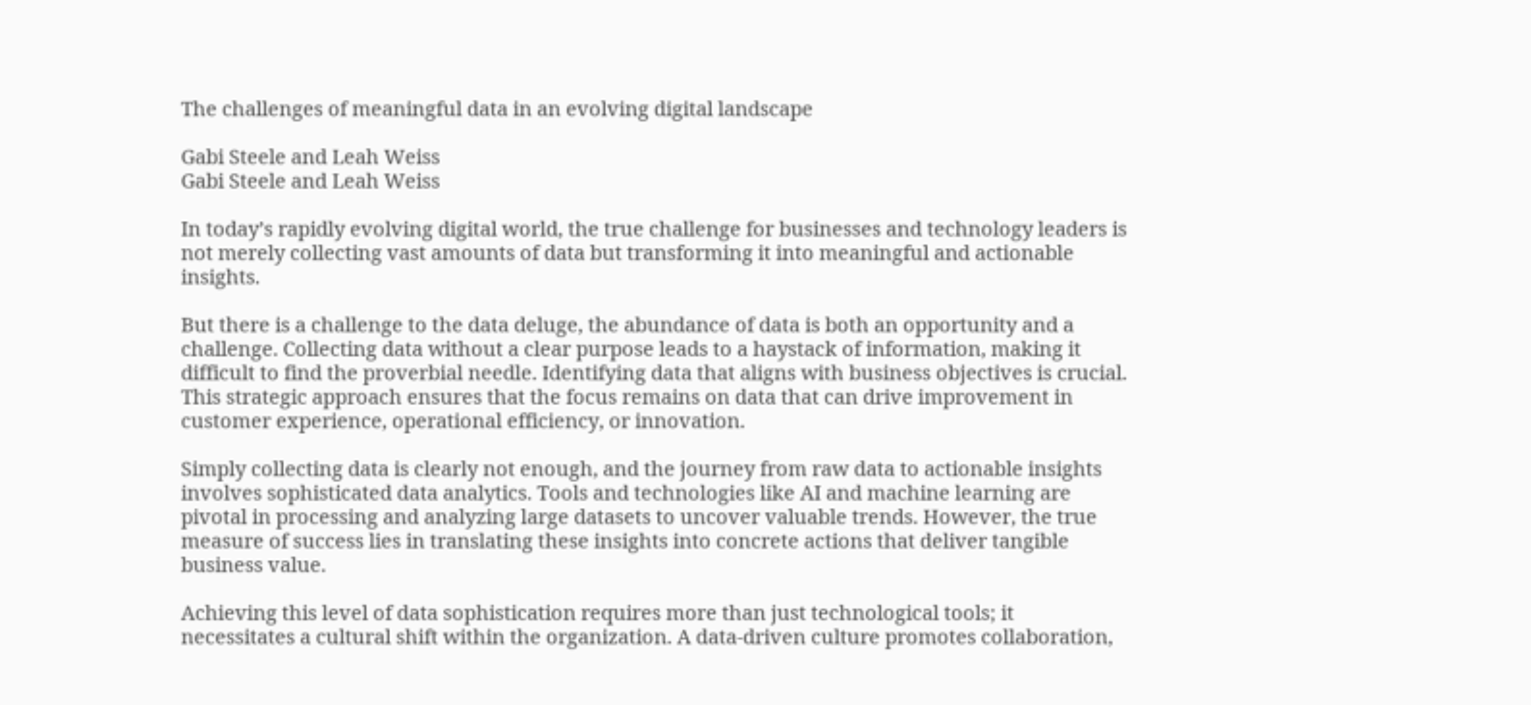The challenges of meaningful data in an evolving digital landscape

Gabi Steele and Leah Weiss
Gabi Steele and Leah Weiss

In today’s rapidly evolving digital world, the true challenge for businesses and technology leaders is not merely collecting vast amounts of data but transforming it into meaningful and actionable insights.

But there is a challenge to the data deluge, the abundance of data is both an opportunity and a challenge. Collecting data without a clear purpose leads to a haystack of information, making it difficult to find the proverbial needle. Identifying data that aligns with business objectives is crucial. This strategic approach ensures that the focus remains on data that can drive improvement in customer experience, operational efficiency, or innovation.

Simply collecting data is clearly not enough, and the journey from raw data to actionable insights involves sophisticated data analytics. Tools and technologies like AI and machine learning are pivotal in processing and analyzing large datasets to uncover valuable trends. However, the true measure of success lies in translating these insights into concrete actions that deliver tangible business value.

Achieving this level of data sophistication requires more than just technological tools; it necessitates a cultural shift within the organization. A data-driven culture promotes collaboration,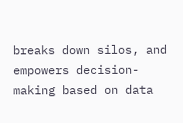breaks down silos, and empowers decision-making based on data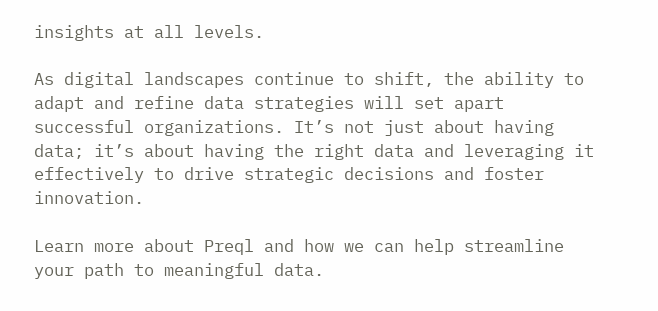insights at all levels.

As digital landscapes continue to shift, the ability to adapt and refine data strategies will set apart successful organizations. It’s not just about having data; it’s about having the right data and leveraging it effectively to drive strategic decisions and foster innovation.

Learn more about Preql and how we can help streamline your path to meaningful data.